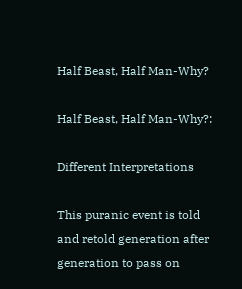Half Beast, Half Man-Why?

Half Beast, Half Man-Why?:

Different Interpretations

This puranic event is told and retold generation after generation to pass on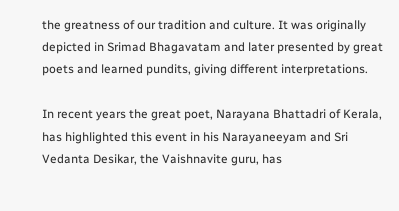the greatness of our tradition and culture. It was originally depicted in Srimad Bhagavatam and later presented by great poets and learned pundits, giving different interpretations.

In recent years the great poet, Narayana Bhattadri of Kerala, has highlighted this event in his Narayaneeyam and Sri Vedanta Desikar, the Vaishnavite guru, has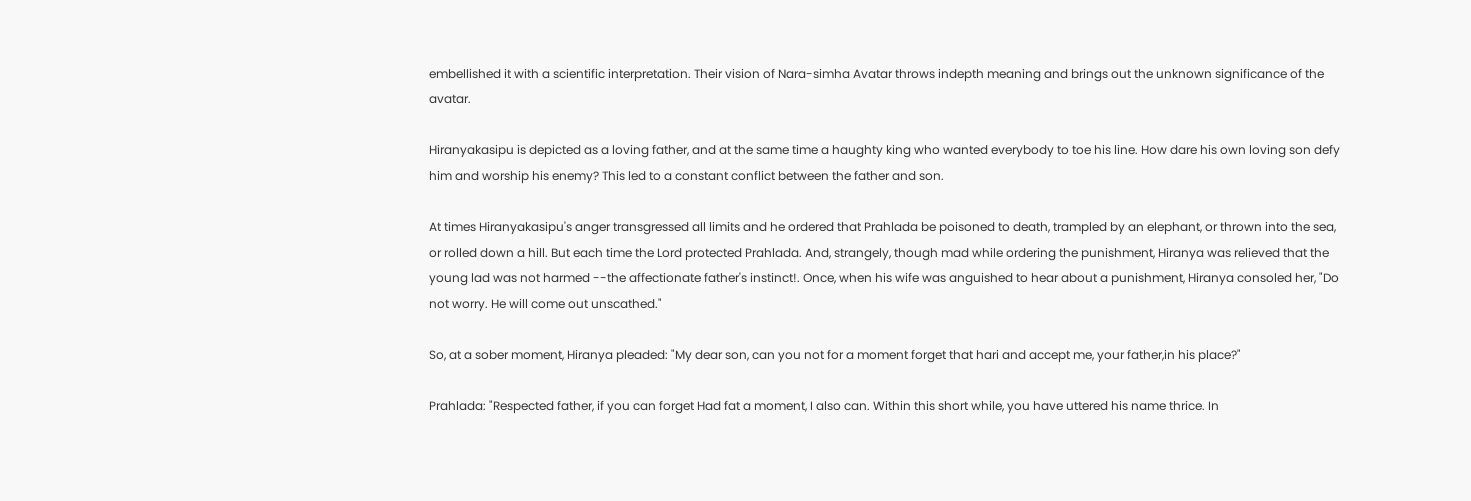embellished it with a scientific interpretation. Their vision of Nara-simha Avatar throws indepth meaning and brings out the unknown significance of the avatar.

Hiranyakasipu is depicted as a loving father, and at the same time a haughty king who wanted everybody to toe his line. How dare his own loving son defy him and worship his enemy? This led to a constant conflict between the father and son.

At times Hiranyakasipu's anger transgressed all limits and he ordered that Prahlada be poisoned to death, trampled by an elephant, or thrown into the sea, or rolled down a hill. But each time the Lord protected Prahlada. And, strangely, though mad while ordering the punishment, Hiranya was relieved that the young lad was not harmed --the affectionate father's instinct!. Once, when his wife was anguished to hear about a punishment, Hiranya consoled her, "Do not worry. He will come out unscathed."

So, at a sober moment, Hiranya pleaded: "My dear son, can you not for a moment forget that hari and accept me, your father,in his place?"

Prahlada: "Respected father, if you can forget Had fat a moment, I also can. Within this short while, you have uttered his name thrice. In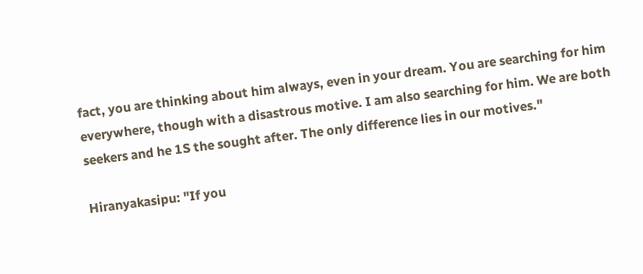fact, you are thinking about him always, even in your dream. You are searching for him everywhere, though with a disastrous motive. I am also searching for him. We are both seekers and he 1S the sought after. The only difference lies in our motives."

Hiranyakasipu: "If you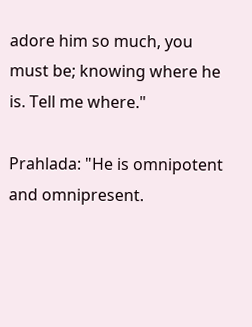adore him so much, you must be; knowing where he is. Tell me where."

Prahlada: "He is omnipotent and omnipresent.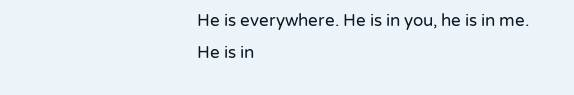He is everywhere. He is in you, he is in me. He is in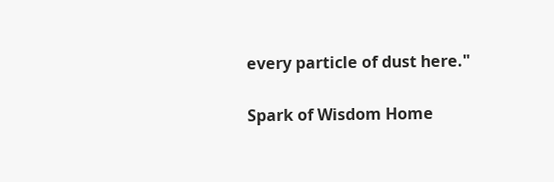every particle of dust here."

Spark of Wisdom Home